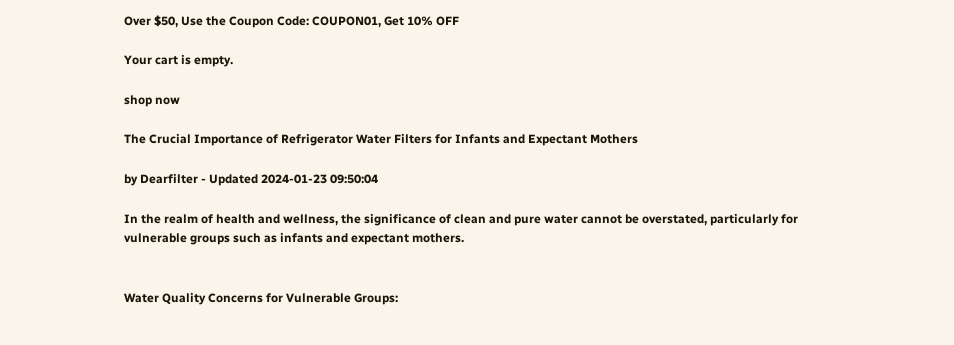Over $50, Use the Coupon Code: COUPON01, Get 10% OFF

Your cart is empty.

shop now

The Crucial Importance of Refrigerator Water Filters for Infants and Expectant Mothers

by Dearfilter - Updated 2024-01-23 09:50:04

In the realm of health and wellness, the significance of clean and pure water cannot be overstated, particularly for vulnerable groups such as infants and expectant mothers.


Water Quality Concerns for Vulnerable Groups: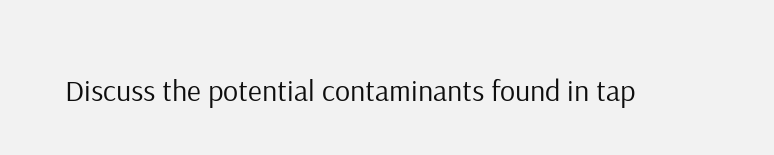Discuss the potential contaminants found in tap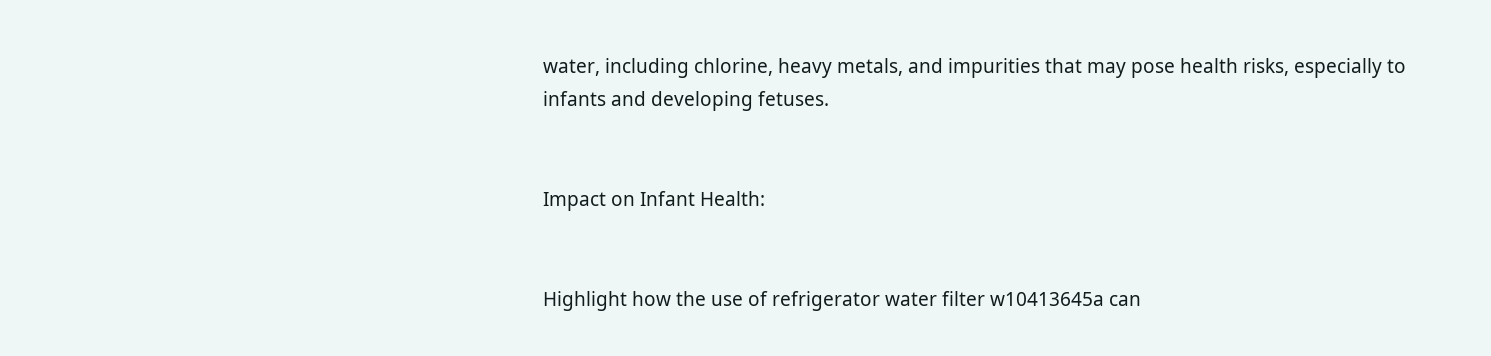water, including chlorine, heavy metals, and impurities that may pose health risks, especially to infants and developing fetuses.


Impact on Infant Health:


Highlight how the use of refrigerator water filter w10413645a can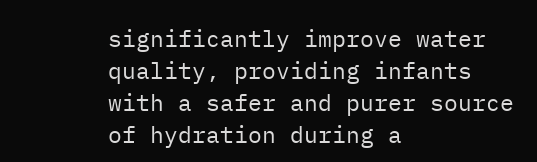significantly improve water quality, providing infants with a safer and purer source of hydration during a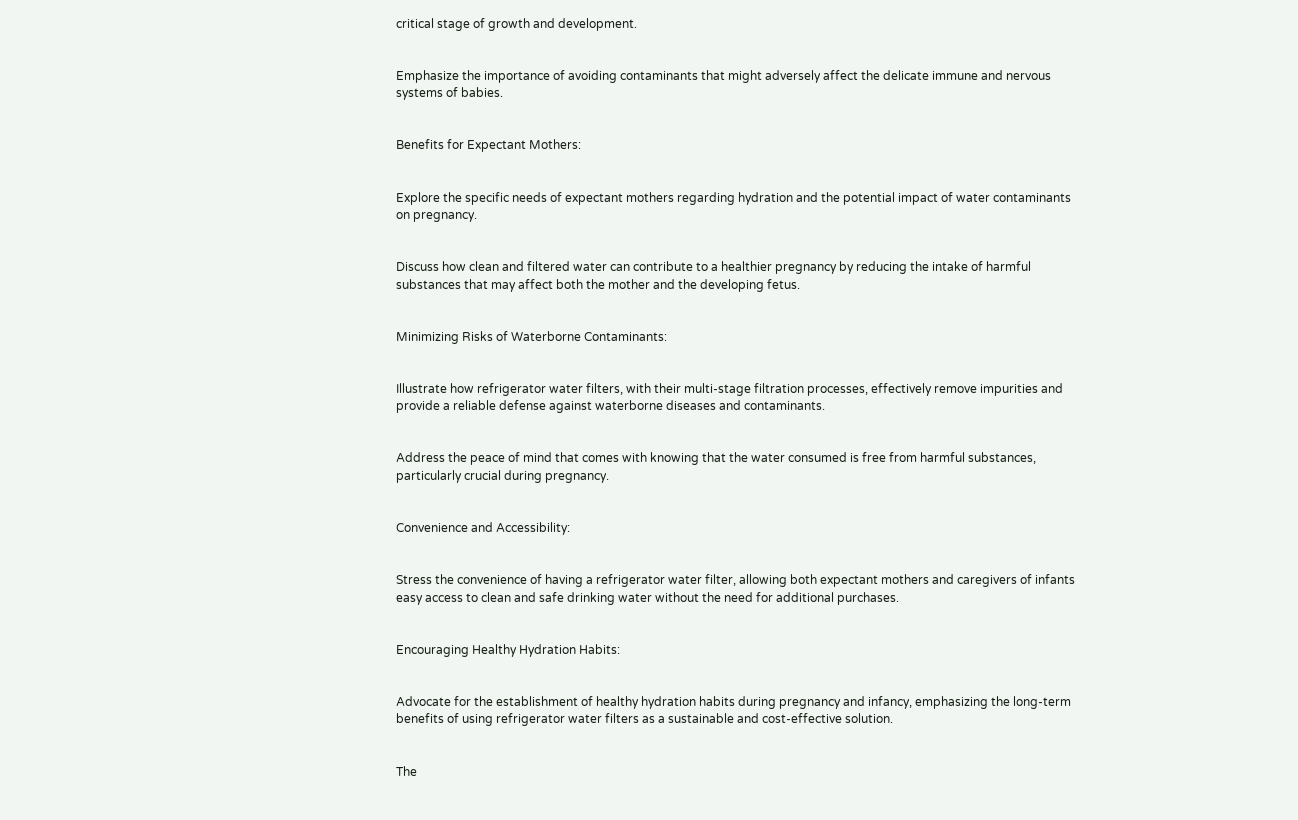critical stage of growth and development.


Emphasize the importance of avoiding contaminants that might adversely affect the delicate immune and nervous systems of babies.


Benefits for Expectant Mothers:


Explore the specific needs of expectant mothers regarding hydration and the potential impact of water contaminants on pregnancy.


Discuss how clean and filtered water can contribute to a healthier pregnancy by reducing the intake of harmful substances that may affect both the mother and the developing fetus.


Minimizing Risks of Waterborne Contaminants:


Illustrate how refrigerator water filters, with their multi-stage filtration processes, effectively remove impurities and provide a reliable defense against waterborne diseases and contaminants.


Address the peace of mind that comes with knowing that the water consumed is free from harmful substances, particularly crucial during pregnancy.


Convenience and Accessibility:


Stress the convenience of having a refrigerator water filter, allowing both expectant mothers and caregivers of infants easy access to clean and safe drinking water without the need for additional purchases.


Encouraging Healthy Hydration Habits:


Advocate for the establishment of healthy hydration habits during pregnancy and infancy, emphasizing the long-term benefits of using refrigerator water filters as a sustainable and cost-effective solution.


The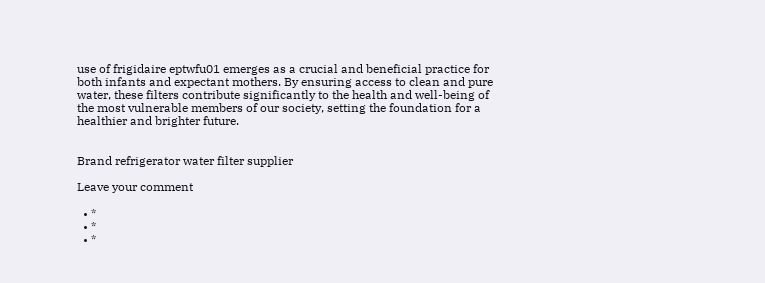use of frigidaire eptwfu01 emerges as a crucial and beneficial practice for both infants and expectant mothers. By ensuring access to clean and pure water, these filters contribute significantly to the health and well-being of the most vulnerable members of our society, setting the foundation for a healthier and brighter future.


Brand refrigerator water filter supplier

Leave your comment

  • *
  • *
  • *